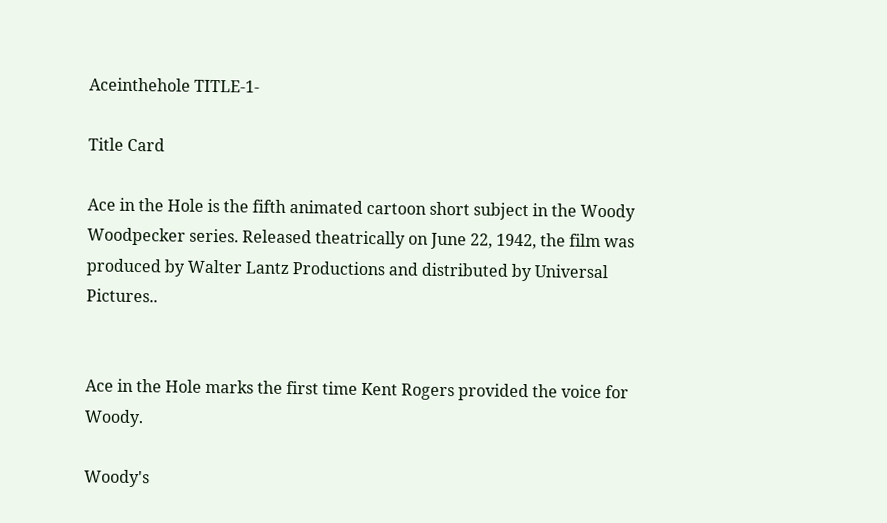Aceinthehole TITLE-1-

Title Card

Ace in the Hole is the fifth animated cartoon short subject in the Woody Woodpecker series. Released theatrically on June 22, 1942, the film was produced by Walter Lantz Productions and distributed by Universal Pictures..


Ace in the Hole marks the first time Kent Rogers provided the voice for Woody.

Woody's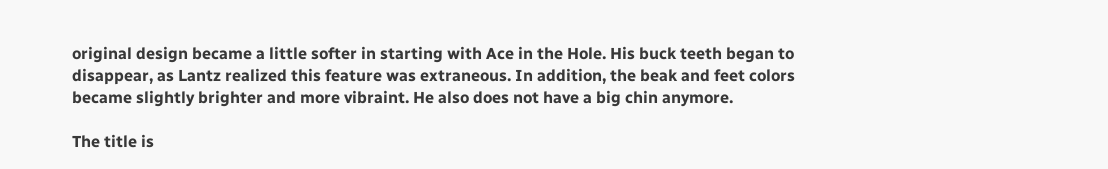original design became a little softer in starting with Ace in the Hole. His buck teeth began to disappear, as Lantz realized this feature was extraneous. In addition, the beak and feet colors became slightly brighter and more vibraint. He also does not have a big chin anymore.

The title is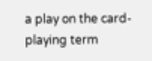a play on the card-playing term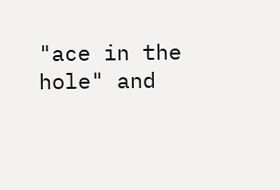"ace in the hole" and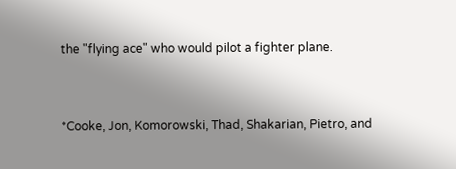the "flying ace" who would pilot a fighter plane.


*Cooke, Jon, Komorowski, Thad, Shakarian, Pietro, and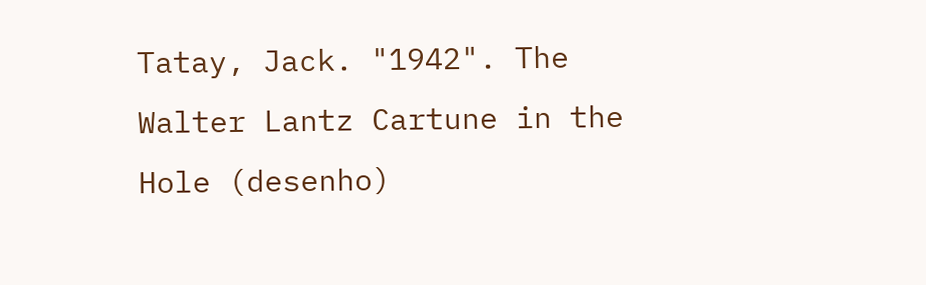Tatay, Jack. "1942". The Walter Lantz Cartune in the Hole (desenho)